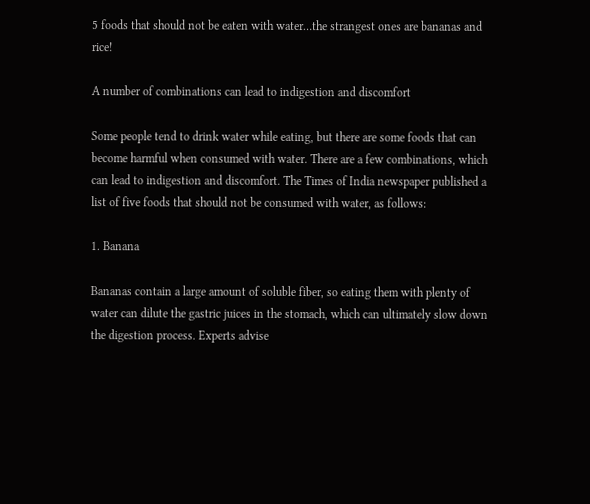5 foods that should not be eaten with water…the strangest ones are bananas and rice!

A number of combinations can lead to indigestion and discomfort

Some people tend to drink water while eating, but there are some foods that can become harmful when consumed with water. There are a few combinations, which can lead to indigestion and discomfort. The Times of India newspaper published a list of five foods that should not be consumed with water, as follows:

1. Banana

Bananas contain a large amount of soluble fiber, so eating them with plenty of water can dilute the gastric juices in the stomach, which can ultimately slow down the digestion process. Experts advise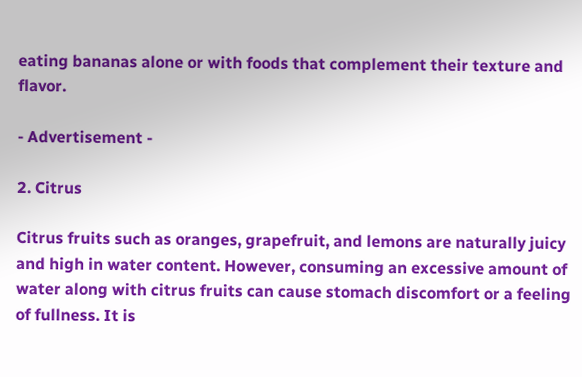eating bananas alone or with foods that complement their texture and flavor.

- Advertisement -

2. Citrus

Citrus fruits such as oranges, grapefruit, and lemons are naturally juicy and high in water content. However, consuming an excessive amount of water along with citrus fruits can cause stomach discomfort or a feeling of fullness. It is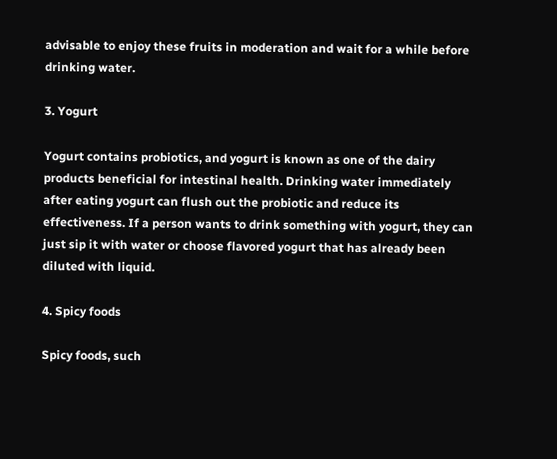advisable to enjoy these fruits in moderation and wait for a while before drinking water.

3. Yogurt

Yogurt contains probiotics, and yogurt is known as one of the dairy products beneficial for intestinal health. Drinking water immediately after eating yogurt can flush out the probiotic and reduce its effectiveness. If a person wants to drink something with yogurt, they can just sip it with water or choose flavored yogurt that has already been diluted with liquid.

4. Spicy foods

Spicy foods, such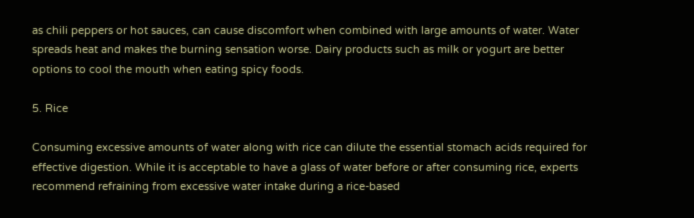as chili peppers or hot sauces, can cause discomfort when combined with large amounts of water. Water spreads heat and makes the burning sensation worse. Dairy products such as milk or yogurt are better options to cool the mouth when eating spicy foods.

5. Rice

Consuming excessive amounts of water along with rice can dilute the essential stomach acids required for effective digestion. While it is acceptable to have a glass of water before or after consuming rice, experts recommend refraining from excessive water intake during a rice-based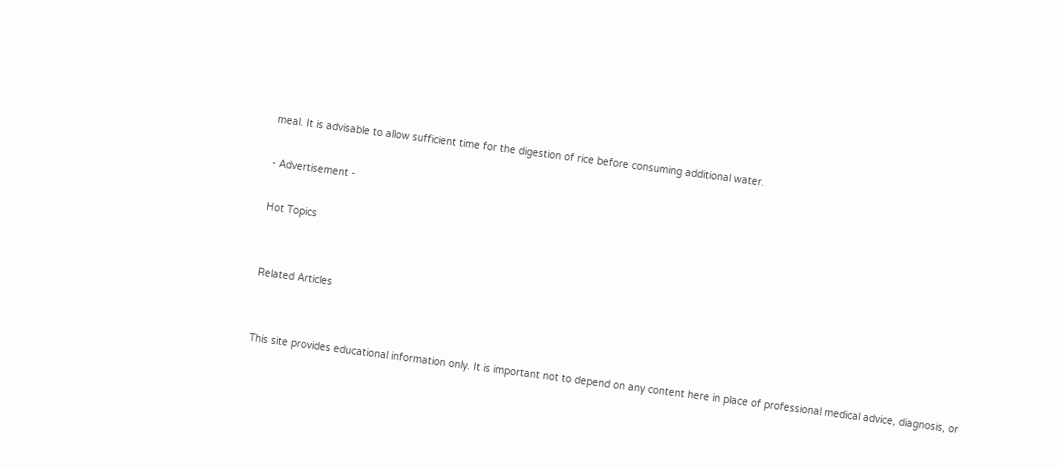meal. It is advisable to allow sufficient time for the digestion of rice before consuming additional water.

- Advertisement -

Hot Topics


Related Articles


This site provides educational information only. It is important not to depend on any content here in place of professional medical advice, diagnosis, or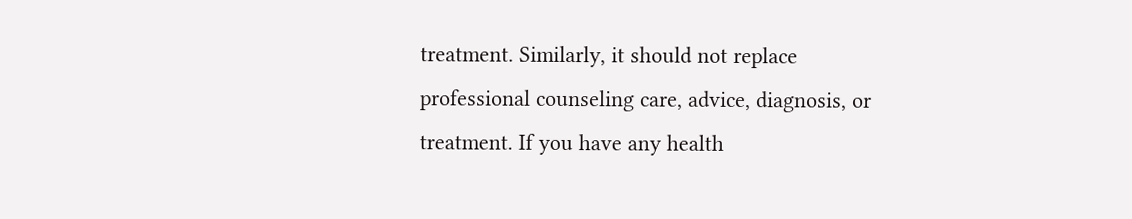treatment. Similarly, it should not replace professional counseling care, advice, diagnosis, or treatment. If you have any health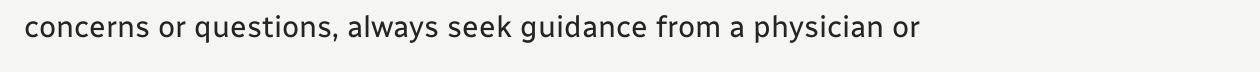concerns or questions, always seek guidance from a physician or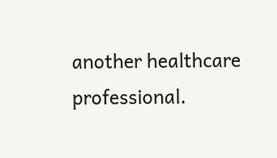another healthcare professional.